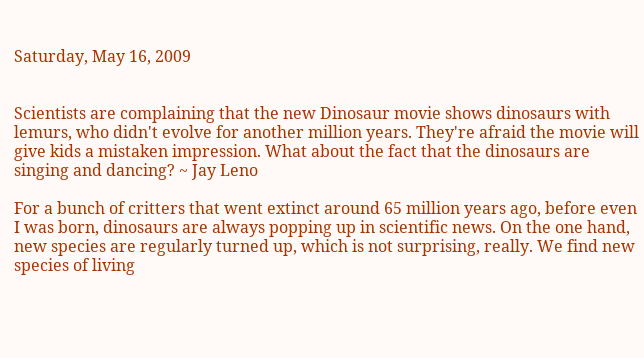Saturday, May 16, 2009


Scientists are complaining that the new Dinosaur movie shows dinosaurs with lemurs, who didn't evolve for another million years. They're afraid the movie will give kids a mistaken impression. What about the fact that the dinosaurs are singing and dancing? ~ Jay Leno

For a bunch of critters that went extinct around 65 million years ago, before even I was born, dinosaurs are always popping up in scientific news. On the one hand, new species are regularly turned up, which is not surprising, really. We find new species of living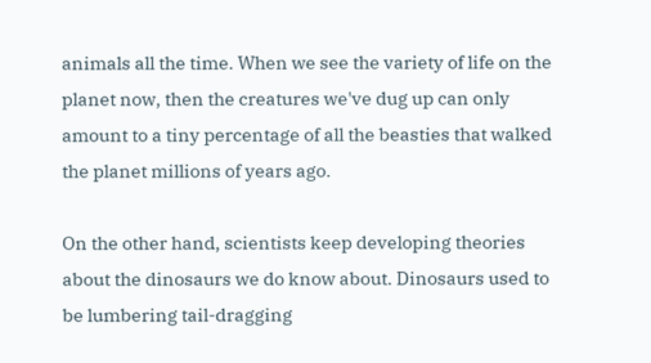animals all the time. When we see the variety of life on the planet now, then the creatures we've dug up can only amount to a tiny percentage of all the beasties that walked the planet millions of years ago.

On the other hand, scientists keep developing theories about the dinosaurs we do know about. Dinosaurs used to be lumbering tail-dragging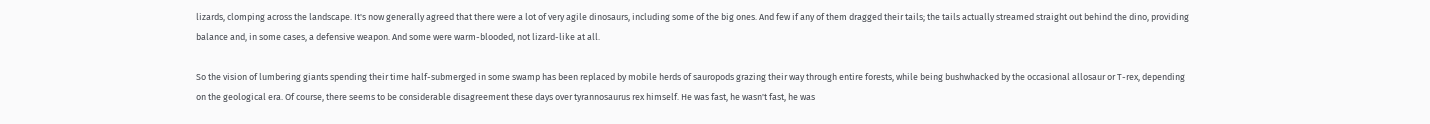lizards, clomping across the landscape. It's now generally agreed that there were a lot of very agile dinosaurs, including some of the big ones. And few if any of them dragged their tails; the tails actually streamed straight out behind the dino, providing balance and, in some cases, a defensive weapon. And some were warm-blooded, not lizard-like at all.

So the vision of lumbering giants spending their time half-submerged in some swamp has been replaced by mobile herds of sauropods grazing their way through entire forests, while being bushwhacked by the occasional allosaur or T-rex, depending on the geological era. Of course, there seems to be considerable disagreement these days over tyrannosaurus rex himself. He was fast, he wasn't fast, he was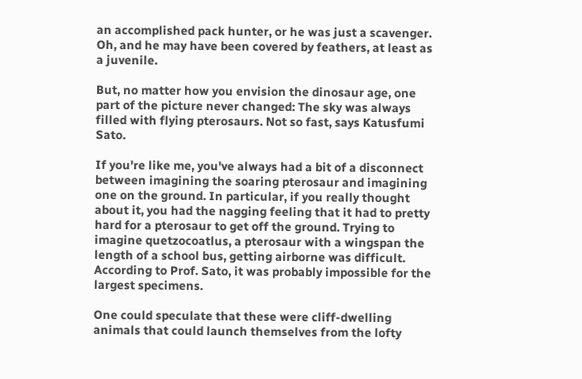an accomplished pack hunter, or he was just a scavenger. Oh, and he may have been covered by feathers, at least as a juvenile.

But, no matter how you envision the dinosaur age, one part of the picture never changed: The sky was always filled with flying pterosaurs. Not so fast, says Katusfumi Sato.

If you're like me, you've always had a bit of a disconnect between imagining the soaring pterosaur and imagining one on the ground. In particular, if you really thought about it, you had the nagging feeling that it had to pretty hard for a pterosaur to get off the ground. Trying to imagine quetzocoatlus, a pterosaur with a wingspan the length of a school bus, getting airborne was difficult. According to Prof. Sato, it was probably impossible for the largest specimens.

One could speculate that these were cliff-dwelling animals that could launch themselves from the lofty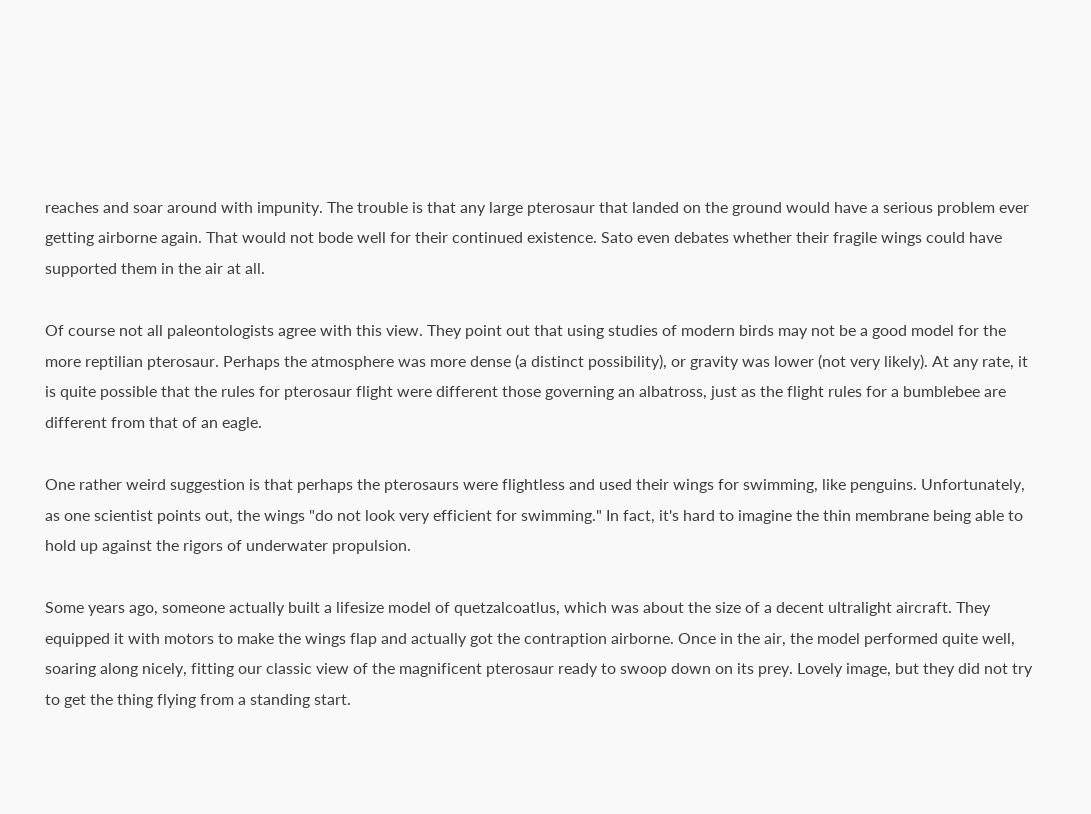reaches and soar around with impunity. The trouble is that any large pterosaur that landed on the ground would have a serious problem ever getting airborne again. That would not bode well for their continued existence. Sato even debates whether their fragile wings could have supported them in the air at all.

Of course not all paleontologists agree with this view. They point out that using studies of modern birds may not be a good model for the more reptilian pterosaur. Perhaps the atmosphere was more dense (a distinct possibility), or gravity was lower (not very likely). At any rate, it is quite possible that the rules for pterosaur flight were different those governing an albatross, just as the flight rules for a bumblebee are different from that of an eagle.

One rather weird suggestion is that perhaps the pterosaurs were flightless and used their wings for swimming, like penguins. Unfortunately, as one scientist points out, the wings "do not look very efficient for swimming." In fact, it's hard to imagine the thin membrane being able to hold up against the rigors of underwater propulsion.

Some years ago, someone actually built a lifesize model of quetzalcoatlus, which was about the size of a decent ultralight aircraft. They equipped it with motors to make the wings flap and actually got the contraption airborne. Once in the air, the model performed quite well, soaring along nicely, fitting our classic view of the magnificent pterosaur ready to swoop down on its prey. Lovely image, but they did not try to get the thing flying from a standing start.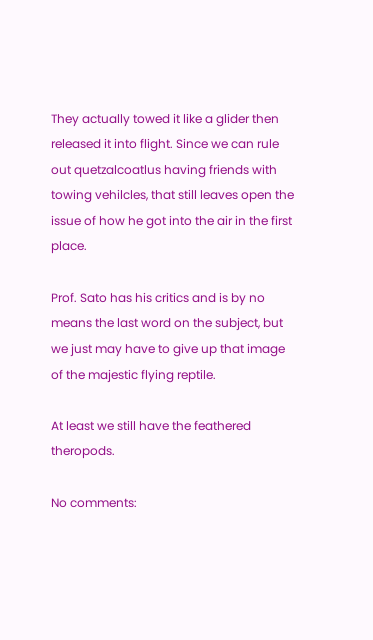They actually towed it like a glider then released it into flight. Since we can rule out quetzalcoatlus having friends with towing vehilcles, that still leaves open the issue of how he got into the air in the first place.

Prof. Sato has his critics and is by no means the last word on the subject, but we just may have to give up that image of the majestic flying reptile.

At least we still have the feathered theropods.

No comments: